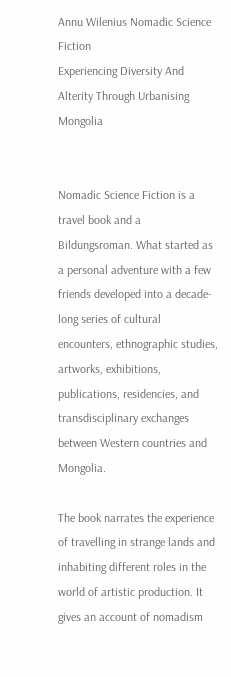Annu Wilenius Nomadic Science Fiction
Experiencing Diversity And Alterity Through Urbanising Mongolia


Nomadic Science Fiction is a travel book and a Bildungsroman. What started as a personal adventure with a few friends developed into a decade-long series of cultural encounters, ethnographic studies, artworks, exhibitions, publications, residencies, and transdisciplinary exchanges between Western countries and Mongolia.

The book narrates the experience of travelling in strange lands and inhabiting different roles in the world of artistic production. It gives an account of nomadism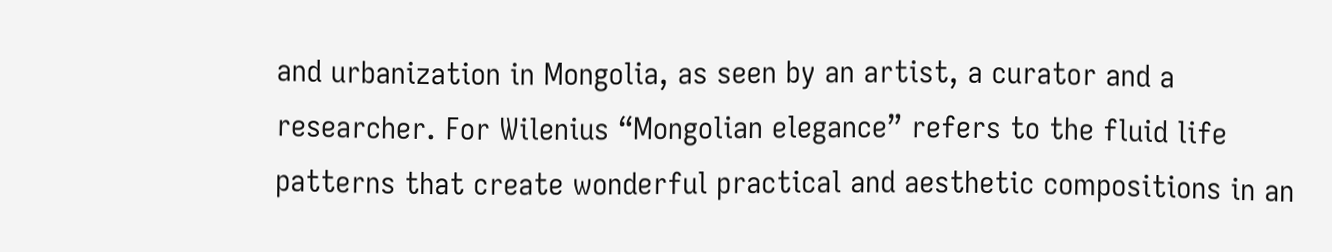and urbanization in Mongolia, as seen by an artist, a curator and a researcher. For Wilenius “Mongolian elegance” refers to the fluid life patterns that create wonderful practical and aesthetic compositions in an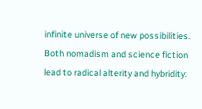infinite universe of new possibilities. Both nomadism and science fiction lead to radical alterity and hybridity: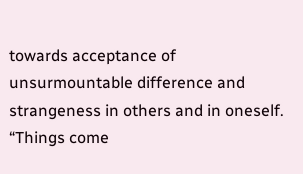towards acceptance of unsurmountable difference and strangeness in others and in oneself. “Things come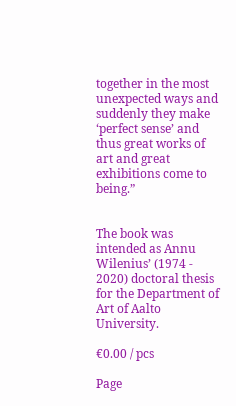together in the most unexpected ways and suddenly they make ‘perfect sense’ and thus great works of art and great exhibitions come to being.”


The book was intended as Annu Wilenius’ (1974 - 2020) doctoral thesis for the Department of Art of Aalto University.

€0.00 / pcs

Page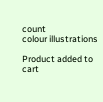count
colour illustrations

Product added to cart